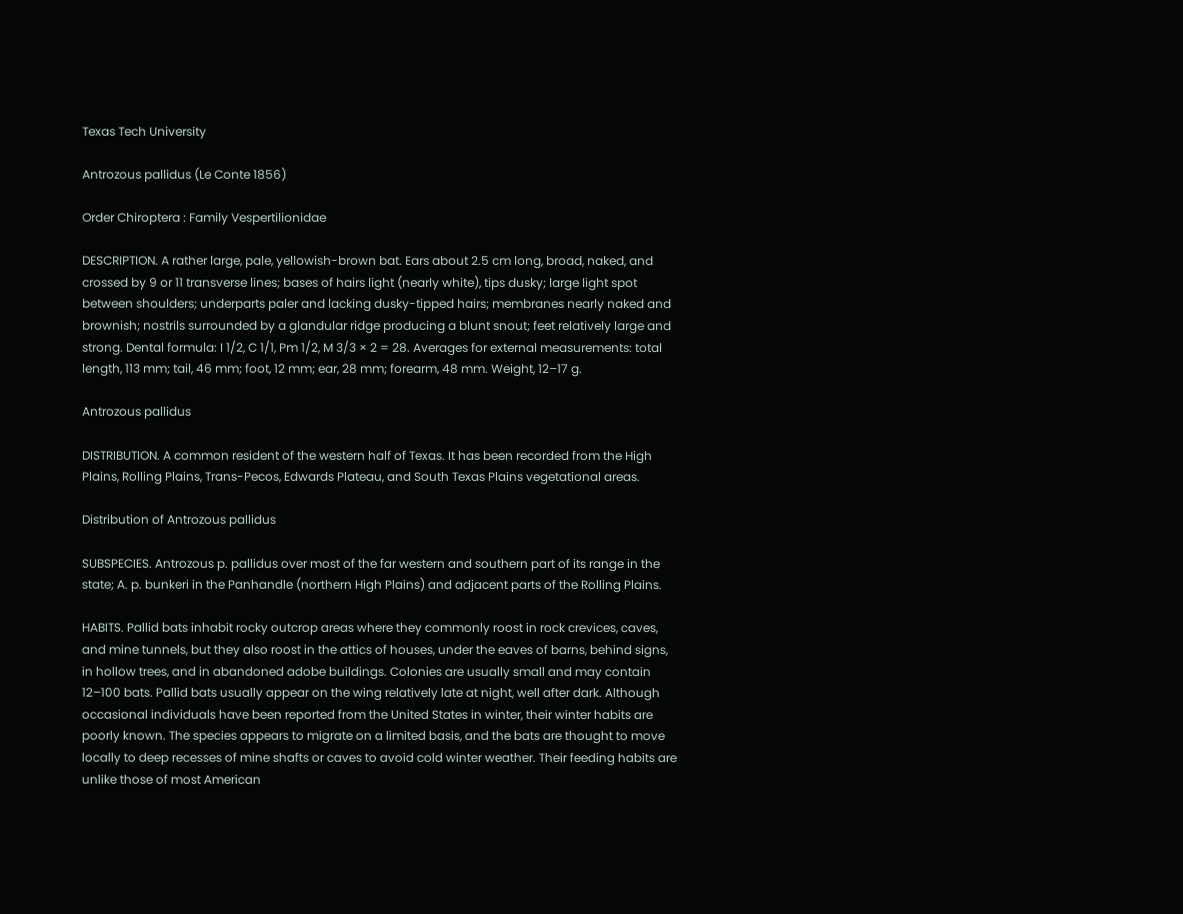Texas Tech University

Antrozous pallidus (Le Conte 1856)

Order Chiroptera : Family Vespertilionidae

DESCRIPTION. A rather large, pale, yellowish-brown bat. Ears about 2.5 cm long, broad, naked, and crossed by 9 or 11 transverse lines; bases of hairs light (nearly white), tips dusky; large light spot between shoulders; underparts paler and lacking dusky-tipped hairs; membranes nearly naked and brownish; nostrils surrounded by a glandular ridge producing a blunt snout; feet relatively large and strong. Dental formula: I 1/2, C 1/1, Pm 1/2, M 3/3 × 2 = 28. Averages for external measurements: total length, 113 mm; tail, 46 mm; foot, 12 mm; ear, 28 mm; forearm, 48 mm. Weight, 12–17 g.

Antrozous pallidus

DISTRIBUTION. A common resident of the western half of Texas. It has been recorded from the High Plains, Rolling Plains, Trans-Pecos, Edwards Plateau, and South Texas Plains vegetational areas.

Distribution of Antrozous pallidus

SUBSPECIES. Antrozous p. pallidus over most of the far western and southern part of its range in the state; A. p. bunkeri in the Panhandle (northern High Plains) and adjacent parts of the Rolling Plains.

HABITS. Pallid bats inhabit rocky outcrop areas where they commonly roost in rock crevices, caves, and mine tunnels, but they also roost in the attics of houses, under the eaves of barns, behind signs, in hollow trees, and in abandoned adobe buildings. Colonies are usually small and may contain 12–100 bats. Pallid bats usually appear on the wing relatively late at night, well after dark. Although occasional individuals have been reported from the United States in winter, their winter habits are poorly known. The species appears to migrate on a limited basis, and the bats are thought to move locally to deep recesses of mine shafts or caves to avoid cold winter weather. Their feeding habits are unlike those of most American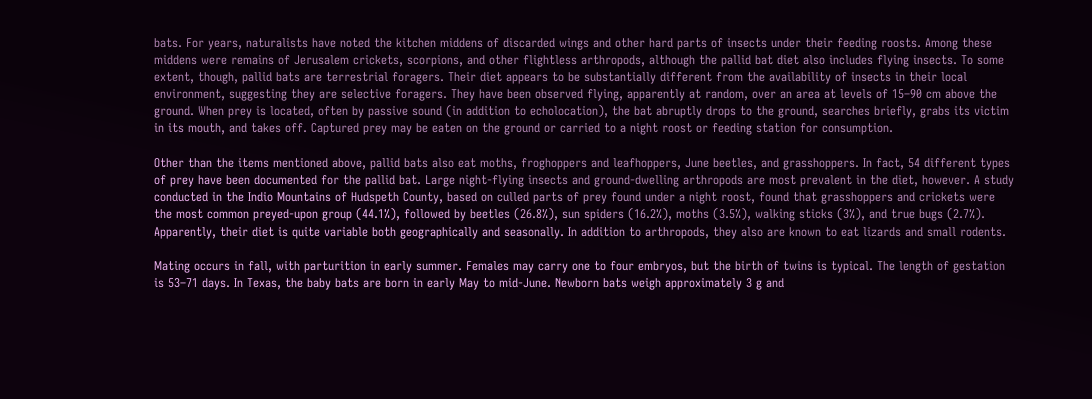bats. For years, naturalists have noted the kitchen middens of discarded wings and other hard parts of insects under their feeding roosts. Among these middens were remains of Jerusalem crickets, scorpions, and other flightless arthropods, although the pallid bat diet also includes flying insects. To some extent, though, pallid bats are terrestrial foragers. Their diet appears to be substantially different from the availability of insects in their local environment, suggesting they are selective foragers. They have been observed flying, apparently at random, over an area at levels of 15–90 cm above the ground. When prey is located, often by passive sound (in addition to echolocation), the bat abruptly drops to the ground, searches briefly, grabs its victim in its mouth, and takes off. Captured prey may be eaten on the ground or carried to a night roost or feeding station for consumption.

Other than the items mentioned above, pallid bats also eat moths, froghoppers and leafhoppers, June beetles, and grasshoppers. In fact, 54 different types of prey have been documented for the pallid bat. Large night-flying insects and ground-dwelling arthropods are most prevalent in the diet, however. A study conducted in the Indio Mountains of Hudspeth County, based on culled parts of prey found under a night roost, found that grasshoppers and crickets were the most common preyed-upon group (44.1%), followed by beetles (26.8%), sun spiders (16.2%), moths (3.5%), walking sticks (3%), and true bugs (2.7%). Apparently, their diet is quite variable both geographically and seasonally. In addition to arthropods, they also are known to eat lizards and small rodents.

Mating occurs in fall, with parturition in early summer. Females may carry one to four embryos, but the birth of twins is typical. The length of gestation is 53–71 days. In Texas, the baby bats are born in early May to mid-June. Newborn bats weigh approximately 3 g and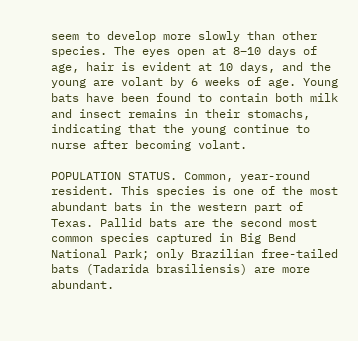seem to develop more slowly than other species. The eyes open at 8–10 days of age, hair is evident at 10 days, and the young are volant by 6 weeks of age. Young bats have been found to contain both milk and insect remains in their stomachs, indicating that the young continue to nurse after becoming volant.

POPULATION STATUS. Common, year-round resident. This species is one of the most abundant bats in the western part of Texas. Pallid bats are the second most common species captured in Big Bend National Park; only Brazilian free-tailed bats (Tadarida brasiliensis) are more abundant.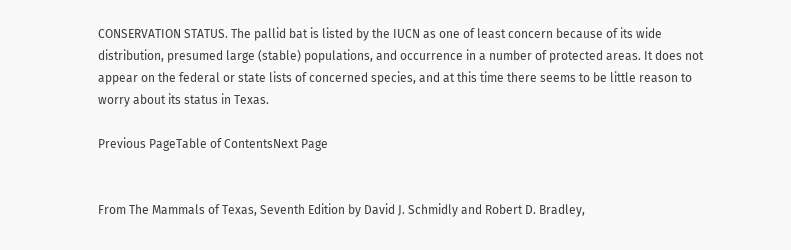CONSERVATION STATUS. The pallid bat is listed by the IUCN as one of least concern because of its wide distribution, presumed large (stable) populations, and occurrence in a number of protected areas. It does not appear on the federal or state lists of concerned species, and at this time there seems to be little reason to worry about its status in Texas.

Previous PageTable of ContentsNext Page


From The Mammals of Texas, Seventh Edition by David J. Schmidly and Robert D. Bradley,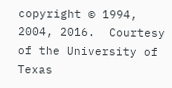copyright © 1994, 2004, 2016.  Courtesy of the University of Texas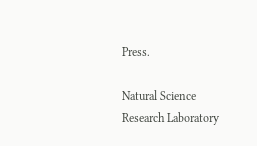Press.

Natural Science Research Laboratory